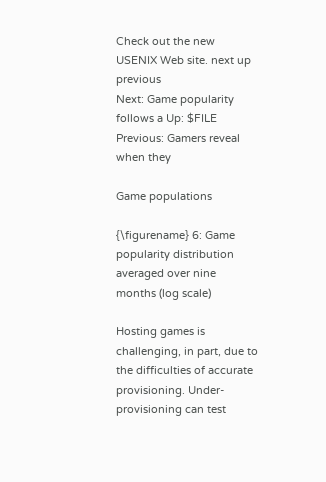Check out the new USENIX Web site. next up previous
Next: Game popularity follows a Up: $FILE Previous: Gamers reveal when they

Game populations

{\figurename} 6: Game popularity distribution averaged over nine months (log scale)

Hosting games is challenging, in part, due to the difficulties of accurate provisioning. Under-provisioning can test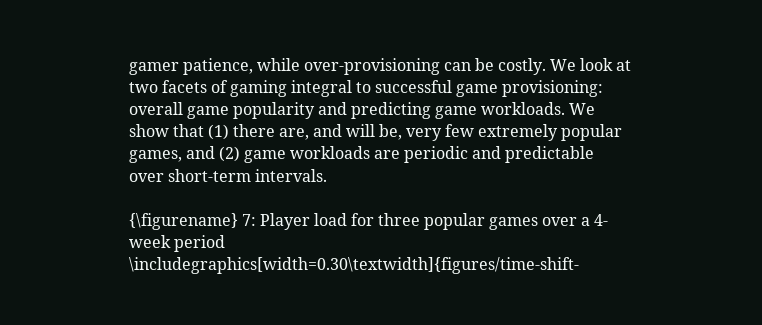gamer patience, while over-provisioning can be costly. We look at two facets of gaming integral to successful game provisioning: overall game popularity and predicting game workloads. We show that (1) there are, and will be, very few extremely popular games, and (2) game workloads are periodic and predictable over short-term intervals.

{\figurename} 7: Player load for three popular games over a 4-week period
\includegraphics[width=0.30\textwidth]{figures/time-shift-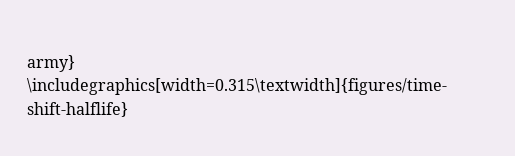army} \includegraphics[width=0.315\textwidth]{figures/time-shift-halflife}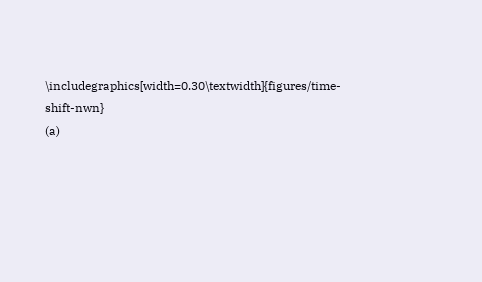\includegraphics[width=0.30\textwidth]{figures/time-shift-nwn}
(a)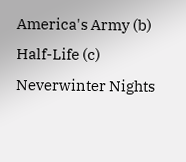America's Army (b) Half-Life (c) Neverwinter Nights